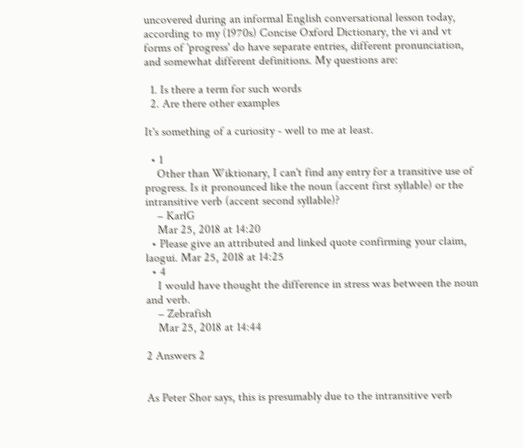uncovered during an informal English conversational lesson today, according to my (1970s) Concise Oxford Dictionary, the vi and vt forms of 'progress' do have separate entries, different pronunciation, and somewhat different definitions. My questions are:

  1. Is there a term for such words
  2. Are there other examples

It's something of a curiosity - well to me at least.

  • 1
    Other than Wiktionary, I can't find any entry for a transitive use of progress. Is it pronounced like the noun (accent first syllable) or the intransitive verb (accent second syllable)?
    – KarlG
    Mar 25, 2018 at 14:20
  • Please give an attributed and linked quote confirming your claim, laogui. Mar 25, 2018 at 14:25
  • 4
    I would have thought the difference in stress was between the noun and verb.
    – Zebrafish
    Mar 25, 2018 at 14:44

2 Answers 2


As Peter Shor says, this is presumably due to the intransitive verb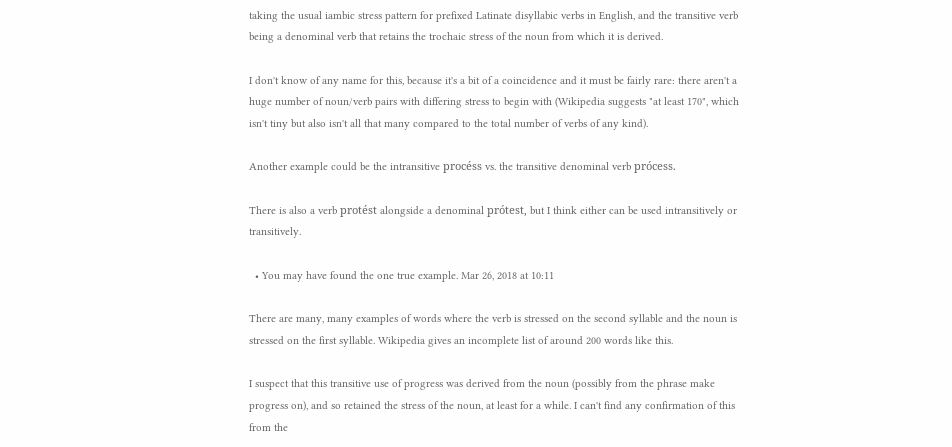taking the usual iambic stress pattern for prefixed Latinate disyllabic verbs in English, and the transitive verb being a denominal verb that retains the trochaic stress of the noun from which it is derived.

I don't know of any name for this, because it's a bit of a coincidence and it must be fairly rare: there aren't a huge number of noun/verb pairs with differing stress to begin with (Wikipedia suggests "at least 170", which isn't tiny but also isn't all that many compared to the total number of verbs of any kind).

Another example could be the intransitive procéss vs. the transitive denominal verb prócess.

There is also a verb protést alongside a denominal prótest, but I think either can be used intransitively or transitively.

  • You may have found the one true example. Mar 26, 2018 at 10:11

There are many, many examples of words where the verb is stressed on the second syllable and the noun is stressed on the first syllable. Wikipedia gives an incomplete list of around 200 words like this.

I suspect that this transitive use of progress was derived from the noun (possibly from the phrase make progress on), and so retained the stress of the noun, at least for a while. I can't find any confirmation of this from the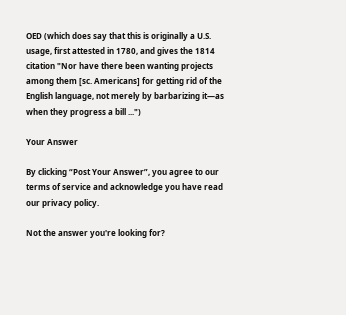OED (which does say that this is originally a U.S. usage, first attested in 1780, and gives the 1814 citation "Nor have there been wanting projects among them [sc. Americans] for getting rid of the English language, not merely by barbarizing it—as when they progress a bill ...")

Your Answer

By clicking “Post Your Answer”, you agree to our terms of service and acknowledge you have read our privacy policy.

Not the answer you're looking for?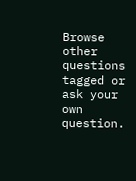Browse other questions tagged or ask your own question.